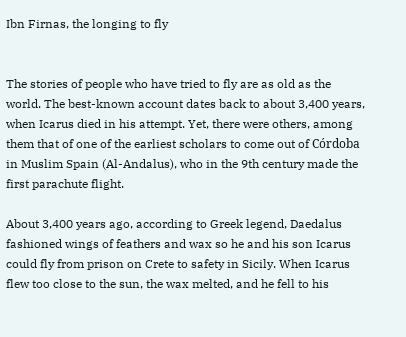Ibn Firnas, the longing to fly


The stories of people who have tried to fly are as old as the world. The best-known account dates back to about 3,400 years, when Icarus died in his attempt. Yet, there were others, among them that of one of the earliest scholars to come out of Córdoba in Muslim Spain (Al-Andalus), who in the 9th century made the first parachute flight.

About 3,400 years ago, according to Greek legend, Daedalus fashioned wings of feathers and wax so he and his son Icarus could fly from prison on Crete to safety in Sicily. When Icarus flew too close to the sun, the wax melted, and he fell to his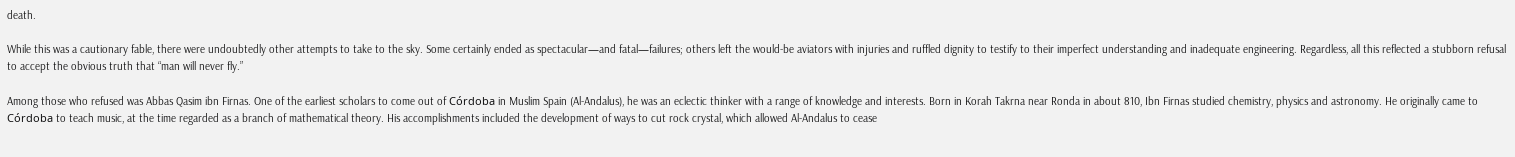death.

While this was a cautionary fable, there were undoubtedly other attempts to take to the sky. Some certainly ended as spectacular—and fatal—failures; others left the would-be aviators with injuries and ruffled dignity to testify to their imperfect understanding and inadequate engineering. Regardless, all this reflected a stubborn refusal to accept the obvious truth that “man will never fly.”

Among those who refused was Abbas Qasim ibn Firnas. One of the earliest scholars to come out of Córdoba in Muslim Spain (Al-Andalus), he was an eclectic thinker with a range of knowledge and interests. Born in Korah Takrna near Ronda in about 810, Ibn Firnas studied chemistry, physics and astronomy. He originally came to Córdoba to teach music, at the time regarded as a branch of mathematical theory. His accomplishments included the development of ways to cut rock crystal, which allowed Al-Andalus to cease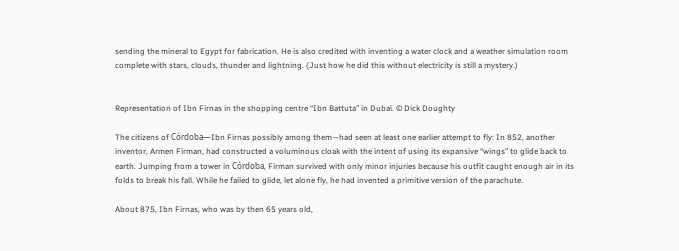sending the mineral to Egypt for fabrication. He is also credited with inventing a water clock and a weather simulation room complete with stars, clouds, thunder and lightning. (Just how he did this without electricity is still a mystery.)


Representation of Ibn Firnas in the shopping centre “Ibn Battuta” in Dubai. © Dick Doughty

The citizens of Córdoba—Ibn Firnas possibly among them—had seen at least one earlier attempt to fly: In 852, another inventor, Armen Firman, had constructed a voluminous cloak with the intent of using its expansive “wings” to glide back to earth. Jumping from a tower in Córdoba, Firman survived with only minor injuries because his outfit caught enough air in its folds to break his fall. While he failed to glide, let alone fly, he had invented a primitive version of the parachute.

About 875, Ibn Firnas, who was by then 65 years old,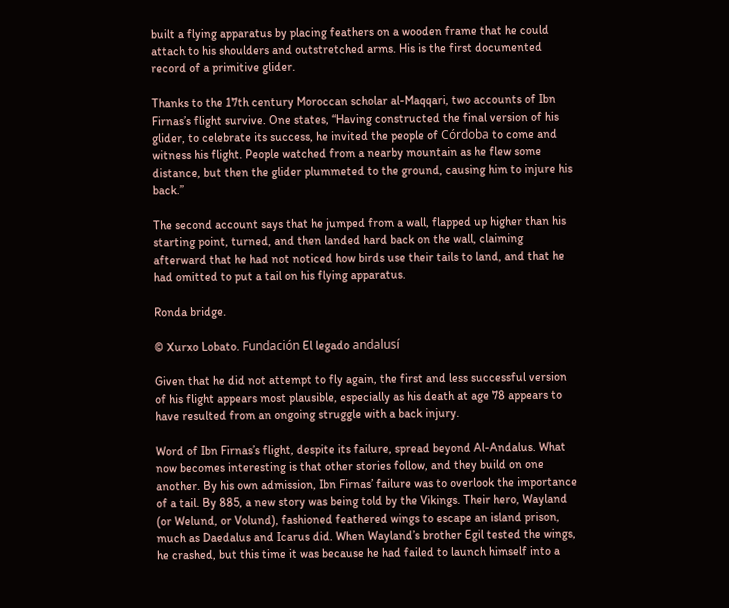built a flying apparatus by placing feathers on a wooden frame that he could attach to his shoulders and outstretched arms. His is the first documented record of a primitive glider.

Thanks to the 17th century Moroccan scholar al-Maqqari, two accounts of Ibn Firnas’s flight survive. One states, “Having constructed the final version of his glider, to celebrate its success, he invited the people of Córdoba to come and witness his flight. People watched from a nearby mountain as he flew some distance, but then the glider plummeted to the ground, causing him to injure his back.”

The second account says that he jumped from a wall, flapped up higher than his starting point, turned, and then landed hard back on the wall, claiming afterward that he had not noticed how birds use their tails to land, and that he had omitted to put a tail on his flying apparatus.

Ronda bridge.

© Xurxo Lobato. Fundación El legado andalusí

Given that he did not attempt to fly again, the first and less successful version of his flight appears most plausible, especially as his death at age 78 appears to have resulted from an ongoing struggle with a back injury.

Word of Ibn Firnas’s flight, despite its failure, spread beyond Al-Andalus. What now becomes interesting is that other stories follow, and they build on one another. By his own admission, Ibn Firnas’ failure was to overlook the importance of a tail. By 885, a new story was being told by the Vikings. Their hero, Wayland (or Welund, or Volund), fashioned feathered wings to escape an island prison, much as Daedalus and Icarus did. When Wayland’s brother Egil tested the wings, he crashed, but this time it was because he had failed to launch himself into a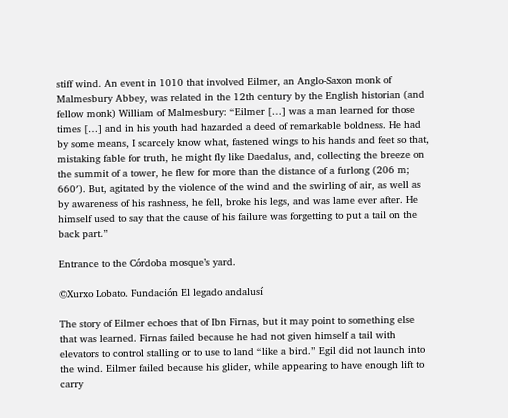stiff wind. An event in 1010 that involved Eilmer, an Anglo-Saxon monk of Malmesbury Abbey, was related in the 12th century by the English historian (and fellow monk) William of Malmesbury: “Eilmer […] was a man learned for those times […] and in his youth had hazarded a deed of remarkable boldness. He had by some means, I scarcely know what, fastened wings to his hands and feet so that, mistaking fable for truth, he might fly like Daedalus, and, collecting the breeze on the summit of a tower, he flew for more than the distance of a furlong (206 m; 660′). But, agitated by the violence of the wind and the swirling of air, as well as by awareness of his rashness, he fell, broke his legs, and was lame ever after. He himself used to say that the cause of his failure was forgetting to put a tail on the back part.”

Entrance to the Córdoba mosque’s yard.

©Xurxo Lobato. Fundación El legado andalusí

The story of Eilmer echoes that of Ibn Firnas, but it may point to something else that was learned. Firnas failed because he had not given himself a tail with elevators to control stalling or to use to land “like a bird.” Egil did not launch into the wind. Eilmer failed because his glider, while appearing to have enough lift to carry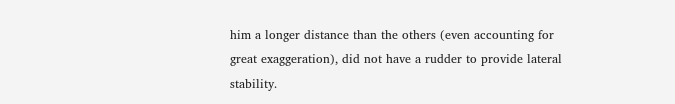him a longer distance than the others (even accounting for great exaggeration), did not have a rudder to provide lateral stability.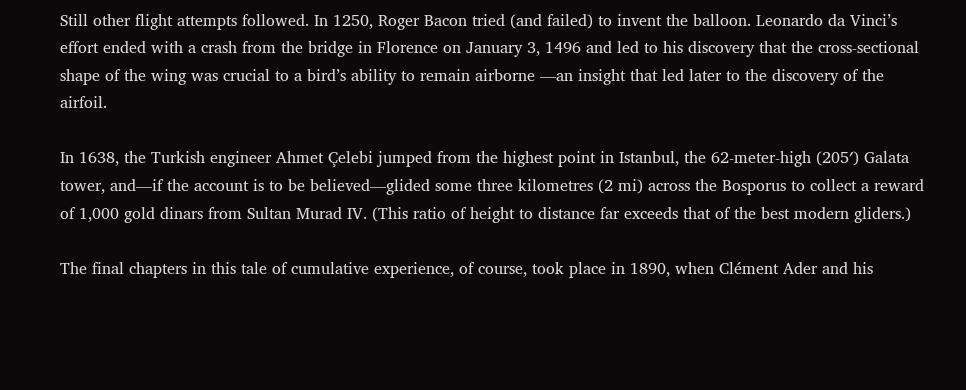Still other flight attempts followed. In 1250, Roger Bacon tried (and failed) to invent the balloon. Leonardo da Vinci’s effort ended with a crash from the bridge in Florence on January 3, 1496 and led to his discovery that the cross-sectional shape of the wing was crucial to a bird’s ability to remain airborne —an insight that led later to the discovery of the airfoil.

In 1638, the Turkish engineer Ahmet Çelebi jumped from the highest point in Istanbul, the 62-meter-high (205′) Galata tower, and—if the account is to be believed—glided some three kilometres (2 mi) across the Bosporus to collect a reward of 1,000 gold dinars from Sultan Murad IV. (This ratio of height to distance far exceeds that of the best modern gliders.)

The final chapters in this tale of cumulative experience, of course, took place in 1890, when Clément Ader and his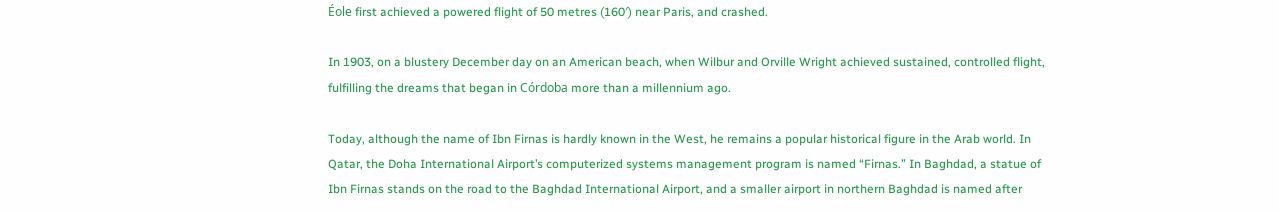Éole first achieved a powered flight of 50 metres (160′) near Paris, and crashed.

In 1903, on a blustery December day on an American beach, when Wilbur and Orville Wright achieved sustained, controlled flight, fulfilling the dreams that began in Córdoba more than a millennium ago.

Today, although the name of Ibn Firnas is hardly known in the West, he remains a popular historical figure in the Arab world. In Qatar, the Doha International Airport’s computerized systems management program is named “Firnas.” In Baghdad, a statue of Ibn Firnas stands on the road to the Baghdad International Airport, and a smaller airport in northern Baghdad is named after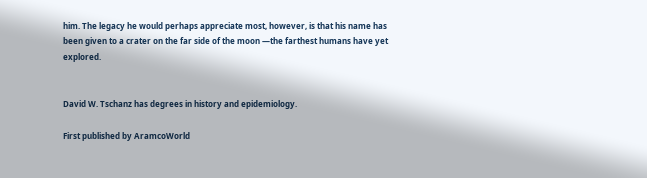him. The legacy he would perhaps appreciate most, however, is that his name has been given to a crater on the far side of the moon —the farthest humans have yet explored.


David W. Tschanz has degrees in history and epidemiology.

First published by AramcoWorld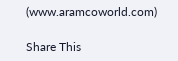(www.aramcoworld.com)

Share This